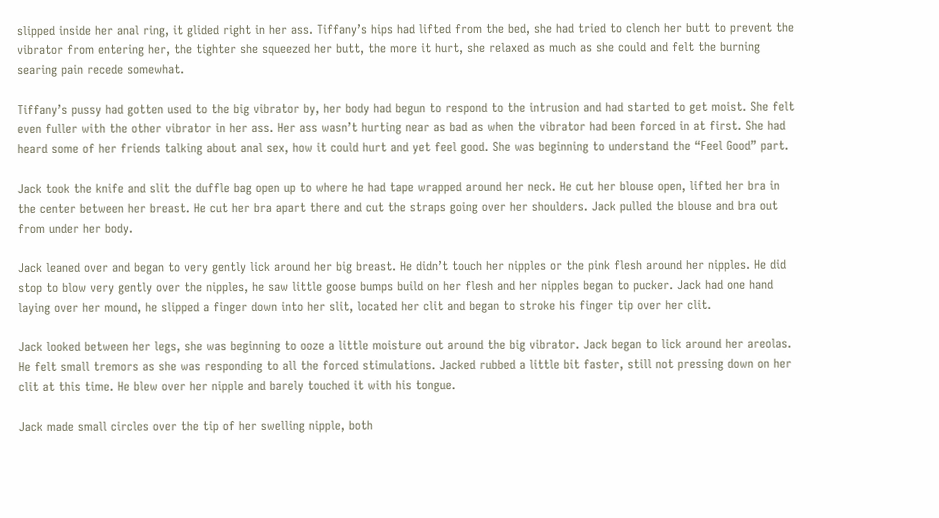slipped inside her anal ring, it glided right in her ass. Tiffany’s hips had lifted from the bed, she had tried to clench her butt to prevent the vibrator from entering her, the tighter she squeezed her butt, the more it hurt, she relaxed as much as she could and felt the burning searing pain recede somewhat.

Tiffany’s pussy had gotten used to the big vibrator by, her body had begun to respond to the intrusion and had started to get moist. She felt even fuller with the other vibrator in her ass. Her ass wasn’t hurting near as bad as when the vibrator had been forced in at first. She had heard some of her friends talking about anal sex, how it could hurt and yet feel good. She was beginning to understand the “Feel Good” part.

Jack took the knife and slit the duffle bag open up to where he had tape wrapped around her neck. He cut her blouse open, lifted her bra in the center between her breast. He cut her bra apart there and cut the straps going over her shoulders. Jack pulled the blouse and bra out from under her body.

Jack leaned over and began to very gently lick around her big breast. He didn’t touch her nipples or the pink flesh around her nipples. He did stop to blow very gently over the nipples, he saw little goose bumps build on her flesh and her nipples began to pucker. Jack had one hand laying over her mound, he slipped a finger down into her slit, located her clit and began to stroke his finger tip over her clit.

Jack looked between her legs, she was beginning to ooze a little moisture out around the big vibrator. Jack began to lick around her areolas. He felt small tremors as she was responding to all the forced stimulations. Jacked rubbed a little bit faster, still not pressing down on her clit at this time. He blew over her nipple and barely touched it with his tongue.

Jack made small circles over the tip of her swelling nipple, both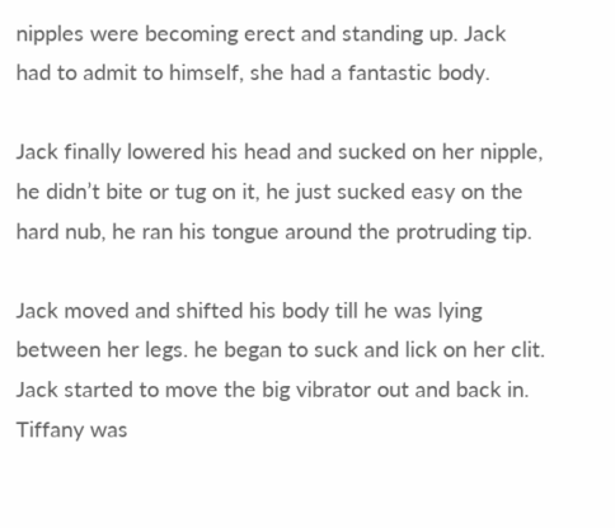nipples were becoming erect and standing up. Jack had to admit to himself, she had a fantastic body.

Jack finally lowered his head and sucked on her nipple, he didn’t bite or tug on it, he just sucked easy on the hard nub, he ran his tongue around the protruding tip.

Jack moved and shifted his body till he was lying between her legs. he began to suck and lick on her clit. Jack started to move the big vibrator out and back in. Tiffany was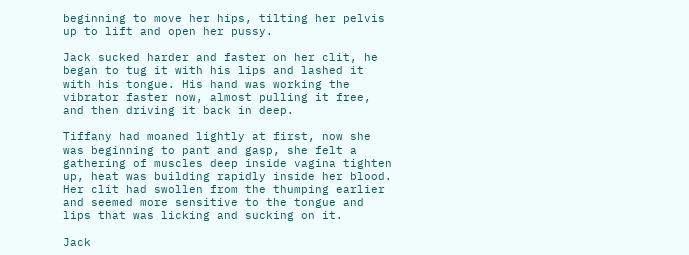beginning to move her hips, tilting her pelvis up to lift and open her pussy.

Jack sucked harder and faster on her clit, he began to tug it with his lips and lashed it with his tongue. His hand was working the vibrator faster now, almost pulling it free, and then driving it back in deep.

Tiffany had moaned lightly at first, now she was beginning to pant and gasp, she felt a gathering of muscles deep inside vagina tighten up, heat was building rapidly inside her blood. Her clit had swollen from the thumping earlier and seemed more sensitive to the tongue and lips that was licking and sucking on it.

Jack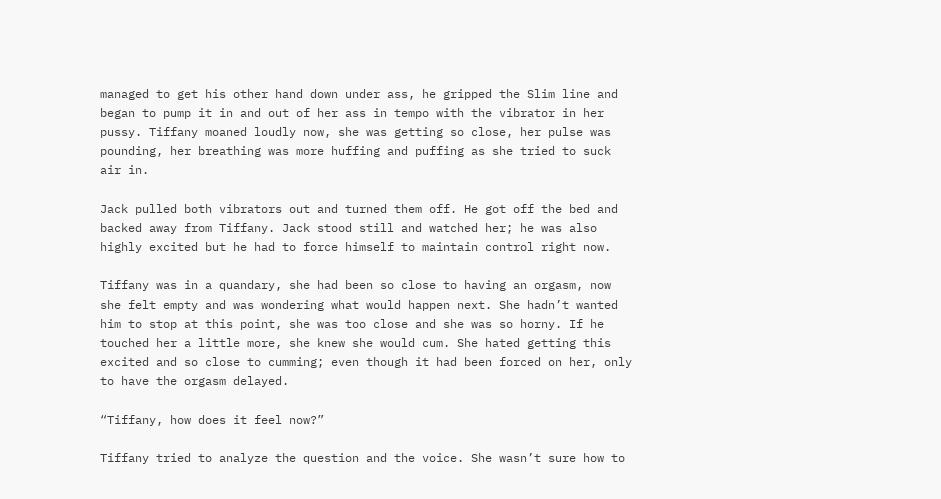managed to get his other hand down under ass, he gripped the Slim line and began to pump it in and out of her ass in tempo with the vibrator in her pussy. Tiffany moaned loudly now, she was getting so close, her pulse was pounding, her breathing was more huffing and puffing as she tried to suck air in.

Jack pulled both vibrators out and turned them off. He got off the bed and backed away from Tiffany. Jack stood still and watched her; he was also highly excited but he had to force himself to maintain control right now.

Tiffany was in a quandary, she had been so close to having an orgasm, now she felt empty and was wondering what would happen next. She hadn’t wanted him to stop at this point, she was too close and she was so horny. If he touched her a little more, she knew she would cum. She hated getting this excited and so close to cumming; even though it had been forced on her, only to have the orgasm delayed.

“Tiffany, how does it feel now?”

Tiffany tried to analyze the question and the voice. She wasn’t sure how to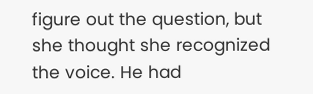figure out the question, but she thought she recognized the voice. He had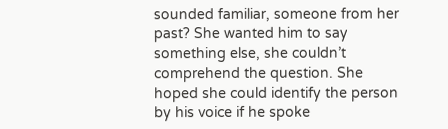sounded familiar, someone from her past? She wanted him to say something else, she couldn’t comprehend the question. She hoped she could identify the person by his voice if he spoke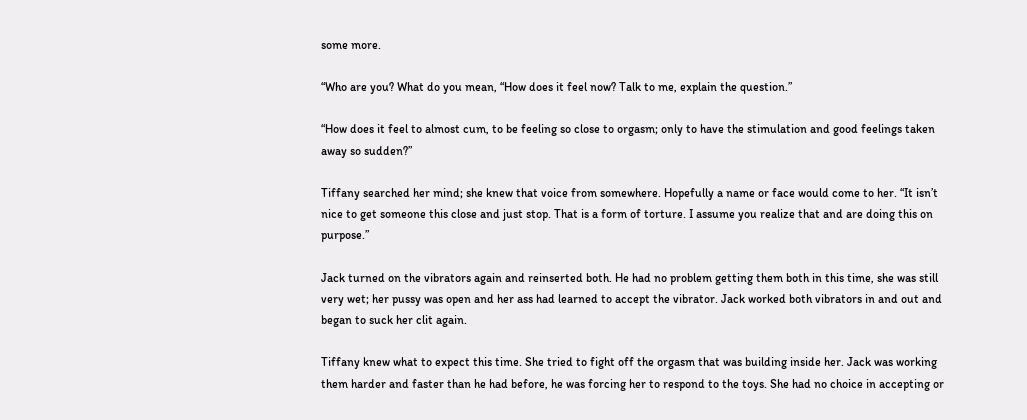some more.

“Who are you? What do you mean, “How does it feel now? Talk to me, explain the question.”

“How does it feel to almost cum, to be feeling so close to orgasm; only to have the stimulation and good feelings taken away so sudden?”

Tiffany searched her mind; she knew that voice from somewhere. Hopefully a name or face would come to her. “It isn’t nice to get someone this close and just stop. That is a form of torture. I assume you realize that and are doing this on purpose.”

Jack turned on the vibrators again and reinserted both. He had no problem getting them both in this time, she was still very wet; her pussy was open and her ass had learned to accept the vibrator. Jack worked both vibrators in and out and began to suck her clit again.

Tiffany knew what to expect this time. She tried to fight off the orgasm that was building inside her. Jack was working them harder and faster than he had before, he was forcing her to respond to the toys. She had no choice in accepting or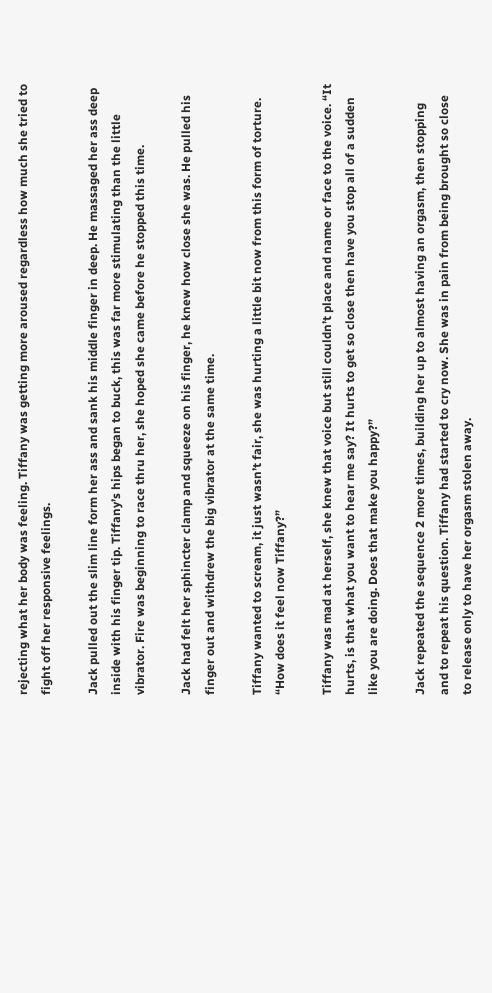rejecting what her body was feeling. Tiffany was getting more aroused regardless how much she tried to fight off her responsive feelings.

Jack pulled out the slim line form her ass and sank his middle finger in deep. He massaged her ass deep inside with his finger tip. Tiffany’s hips began to buck, this was far more stimulating than the little vibrator. Fire was beginning to race thru her, she hoped she came before he stopped this time.

Jack had felt her sphincter clamp and squeeze on his finger, he knew how close she was. He pulled his finger out and withdrew the big vibrator at the same time.

Tiffany wanted to scream, it just wasn’t fair, she was hurting a little bit now from this form of torture. “How does it feel now Tiffany?”

Tiffany was mad at herself, she knew that voice but still couldn’t place and name or face to the voice. “It hurts, is that what you want to hear me say? It hurts to get so close then have you stop all of a sudden like you are doing. Does that make you happy?”

Jack repeated the sequence 2 more times, building her up to almost having an orgasm, then stopping and to repeat his question. Tiffany had started to cry now. She was in pain from being brought so close to release only to have her orgasm stolen away.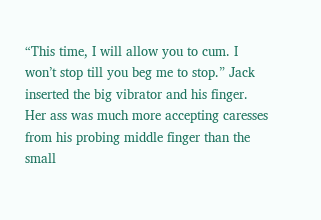“This time, I will allow you to cum. I won’t stop till you beg me to stop.” Jack inserted the big vibrator and his finger. Her ass was much more accepting caresses from his probing middle finger than the small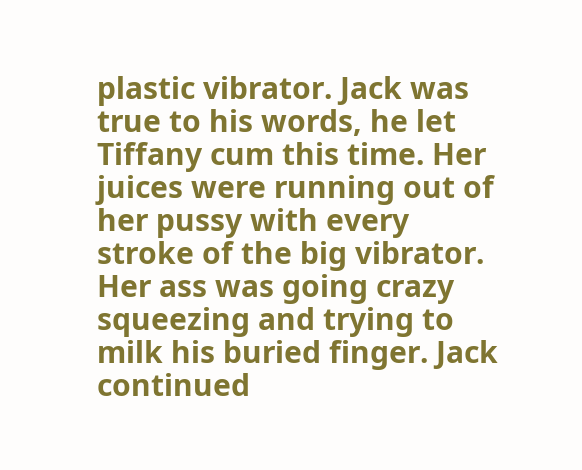plastic vibrator. Jack was true to his words, he let Tiffany cum this time. Her juices were running out of her pussy with every stroke of the big vibrator. Her ass was going crazy squeezing and trying to milk his buried finger. Jack continued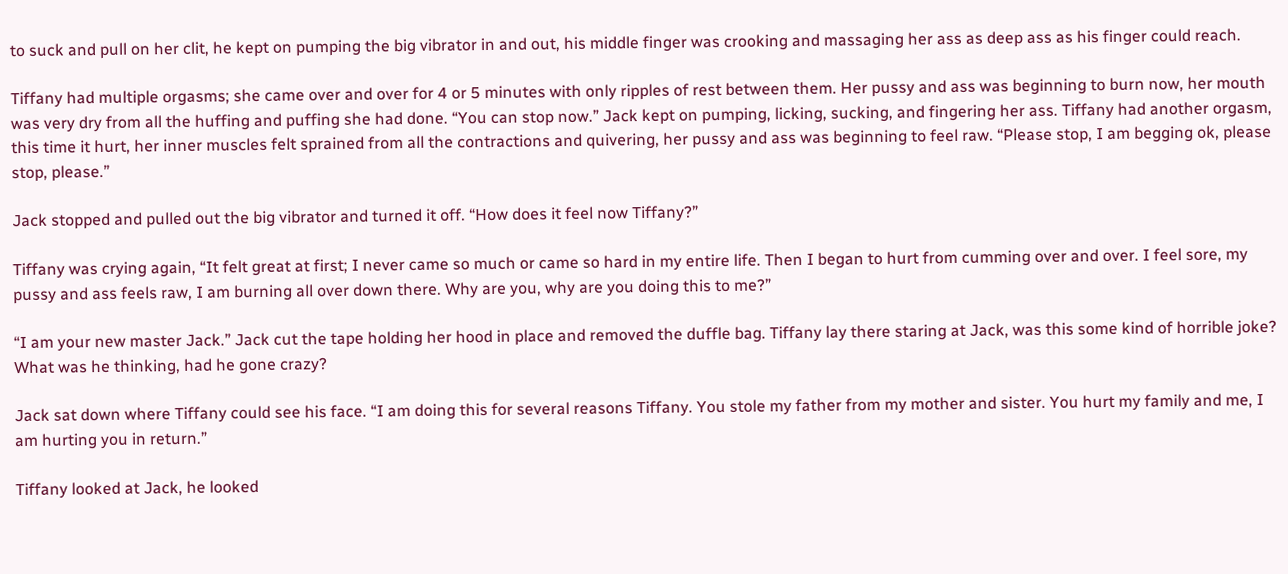to suck and pull on her clit, he kept on pumping the big vibrator in and out, his middle finger was crooking and massaging her ass as deep ass as his finger could reach.

Tiffany had multiple orgasms; she came over and over for 4 or 5 minutes with only ripples of rest between them. Her pussy and ass was beginning to burn now, her mouth was very dry from all the huffing and puffing she had done. “You can stop now.” Jack kept on pumping, licking, sucking, and fingering her ass. Tiffany had another orgasm, this time it hurt, her inner muscles felt sprained from all the contractions and quivering, her pussy and ass was beginning to feel raw. “Please stop, I am begging ok, please stop, please.”

Jack stopped and pulled out the big vibrator and turned it off. “How does it feel now Tiffany?”

Tiffany was crying again, “It felt great at first; I never came so much or came so hard in my entire life. Then I began to hurt from cumming over and over. I feel sore, my pussy and ass feels raw, I am burning all over down there. Why are you, why are you doing this to me?”

“I am your new master Jack.” Jack cut the tape holding her hood in place and removed the duffle bag. Tiffany lay there staring at Jack, was this some kind of horrible joke? What was he thinking, had he gone crazy?

Jack sat down where Tiffany could see his face. “I am doing this for several reasons Tiffany. You stole my father from my mother and sister. You hurt my family and me, I am hurting you in return.”

Tiffany looked at Jack, he looked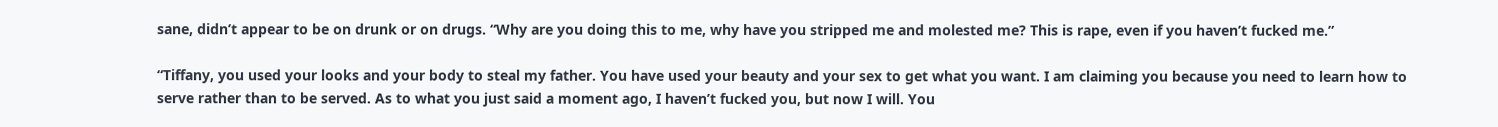sane, didn’t appear to be on drunk or on drugs. “Why are you doing this to me, why have you stripped me and molested me? This is rape, even if you haven’t fucked me.”

“Tiffany, you used your looks and your body to steal my father. You have used your beauty and your sex to get what you want. I am claiming you because you need to learn how to serve rather than to be served. As to what you just said a moment ago, I haven’t fucked you, but now I will. You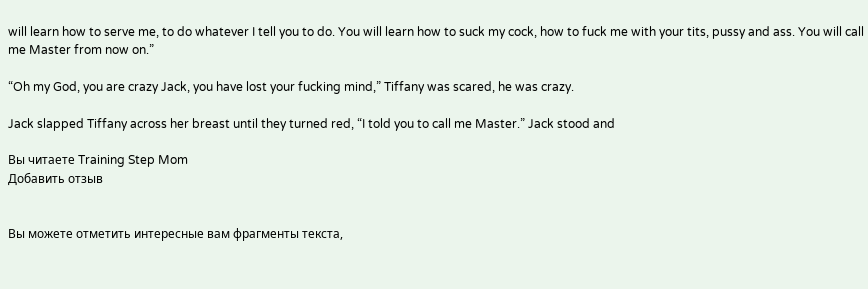will learn how to serve me, to do whatever I tell you to do. You will learn how to suck my cock, how to fuck me with your tits, pussy and ass. You will call me Master from now on.”

“Oh my God, you are crazy Jack, you have lost your fucking mind,” Tiffany was scared, he was crazy.

Jack slapped Tiffany across her breast until they turned red, “I told you to call me Master.” Jack stood and

Вы читаете Training Step Mom
Добавить отзыв


Вы можете отметить интересные вам фрагменты текста,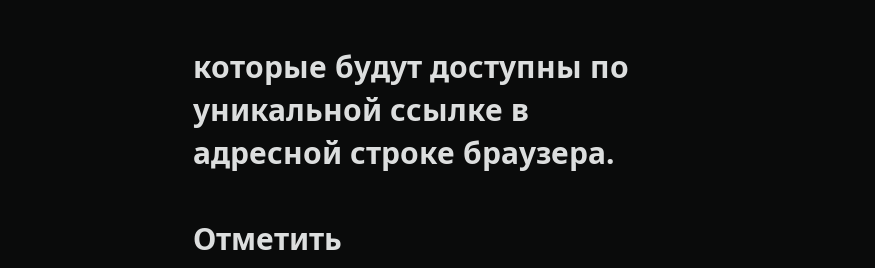которые будут доступны по уникальной ссылке в адресной строке браузера.

Отметить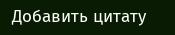Добавить цитату